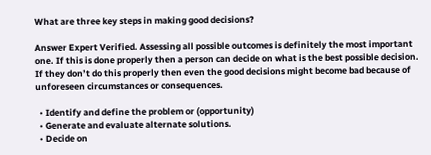What are three key steps in making good decisions?

Answer Expert Verified. Assessing all possible outcomes is definitely the most important one. If this is done properly then a person can decide on what is the best possible decision. If they don’t do this properly then even the good decisions might become bad because of unforeseen circumstances or consequences.

  • Identify and define the problem or (opportunity)
  • Generate and evaluate alternate solutions.
  • Decide on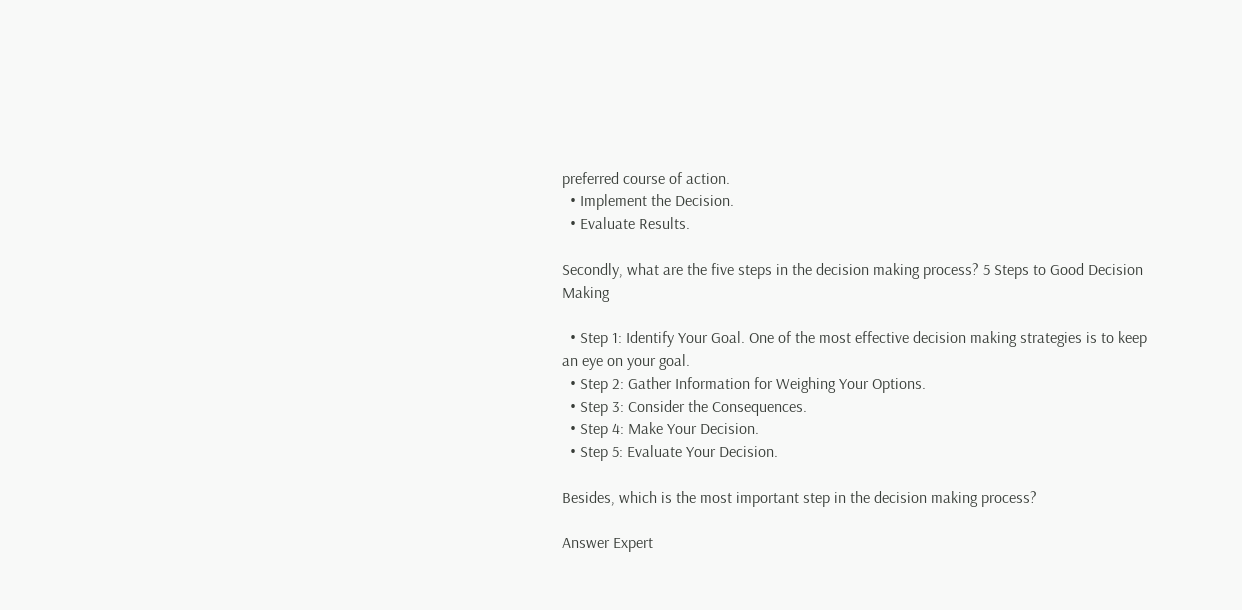preferred course of action.
  • Implement the Decision.
  • Evaluate Results.

Secondly, what are the five steps in the decision making process? 5 Steps to Good Decision Making

  • Step 1: Identify Your Goal. One of the most effective decision making strategies is to keep an eye on your goal.
  • Step 2: Gather Information for Weighing Your Options.
  • Step 3: Consider the Consequences.
  • Step 4: Make Your Decision.
  • Step 5: Evaluate Your Decision.

Besides, which is the most important step in the decision making process?

Answer Expert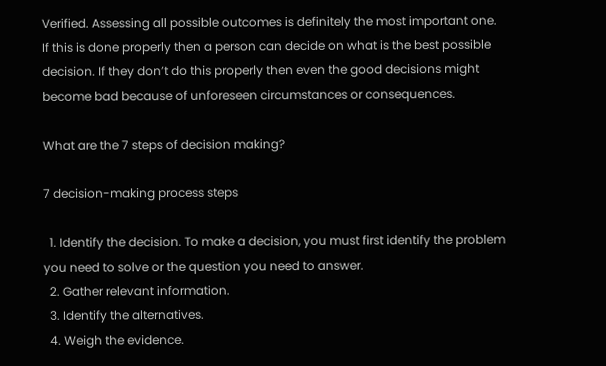Verified. Assessing all possible outcomes is definitely the most important one. If this is done properly then a person can decide on what is the best possible decision. If they don’t do this properly then even the good decisions might become bad because of unforeseen circumstances or consequences.

What are the 7 steps of decision making?

7 decision-making process steps

  1. Identify the decision. To make a decision, you must first identify the problem you need to solve or the question you need to answer.
  2. Gather relevant information.
  3. Identify the alternatives.
  4. Weigh the evidence.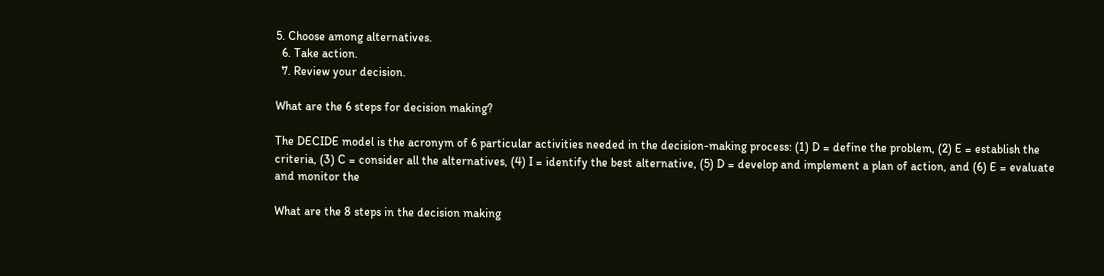5. Choose among alternatives.
  6. Take action.
  7. Review your decision.

What are the 6 steps for decision making?

The DECIDE model is the acronym of 6 particular activities needed in the decision-making process: (1) D = define the problem, (2) E = establish the criteria, (3) C = consider all the alternatives, (4) I = identify the best alternative, (5) D = develop and implement a plan of action, and (6) E = evaluate and monitor the

What are the 8 steps in the decision making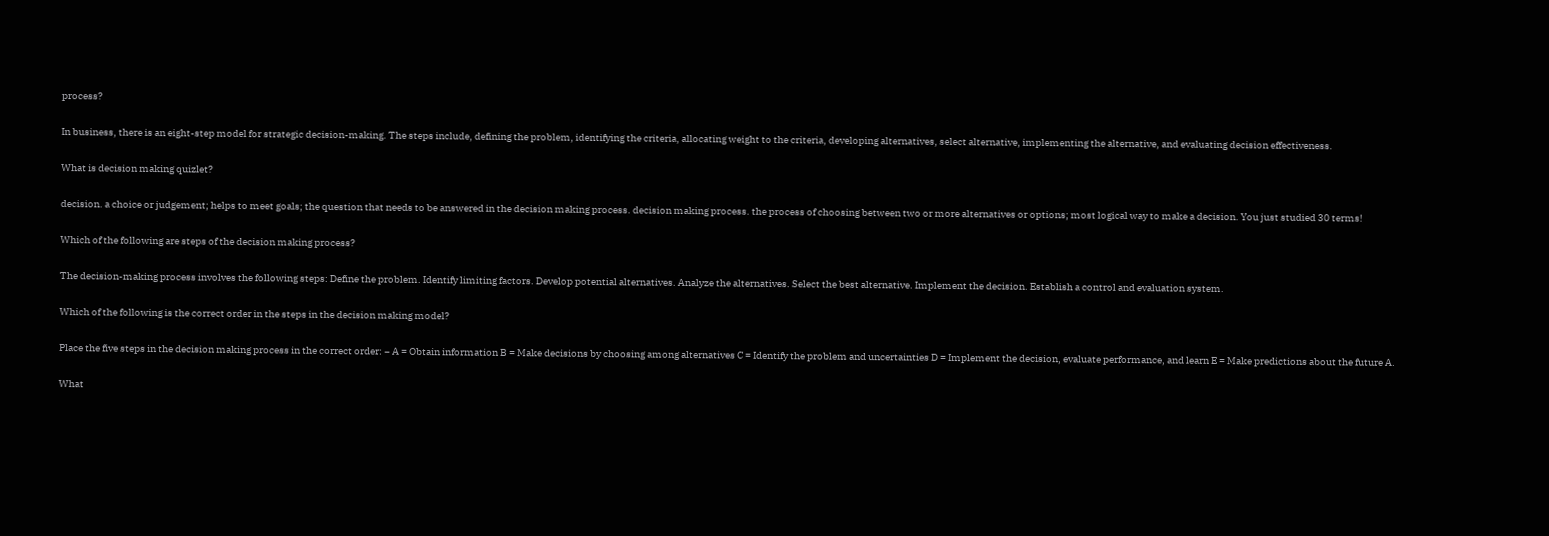process?

In business, there is an eight-step model for strategic decision-making. The steps include, defining the problem, identifying the criteria, allocating weight to the criteria, developing alternatives, select alternative, implementing the alternative, and evaluating decision effectiveness.

What is decision making quizlet?

decision. a choice or judgement; helps to meet goals; the question that needs to be answered in the decision making process. decision making process. the process of choosing between two or more alternatives or options; most logical way to make a decision. You just studied 30 terms!

Which of the following are steps of the decision making process?

The decision-making process involves the following steps: Define the problem. Identify limiting factors. Develop potential alternatives. Analyze the alternatives. Select the best alternative. Implement the decision. Establish a control and evaluation system.

Which of the following is the correct order in the steps in the decision making model?

Place the five steps in the decision making process in the correct order: − A = Obtain information B = Make decisions by choosing among alternatives C = Identify the problem and uncertainties D = Implement the decision, evaluate performance, and learn E = Make predictions about the future A.

What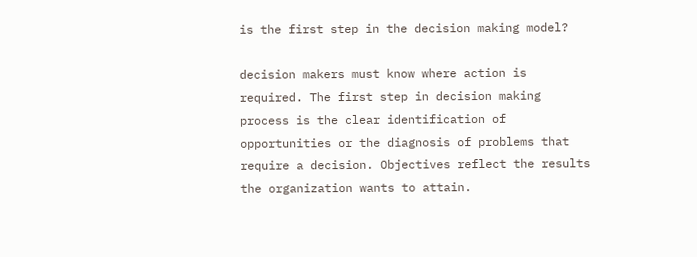is the first step in the decision making model?

decision makers must know where action is required. The first step in decision making process is the clear identification of opportunities or the diagnosis of problems that require a decision. Objectives reflect the results the organization wants to attain.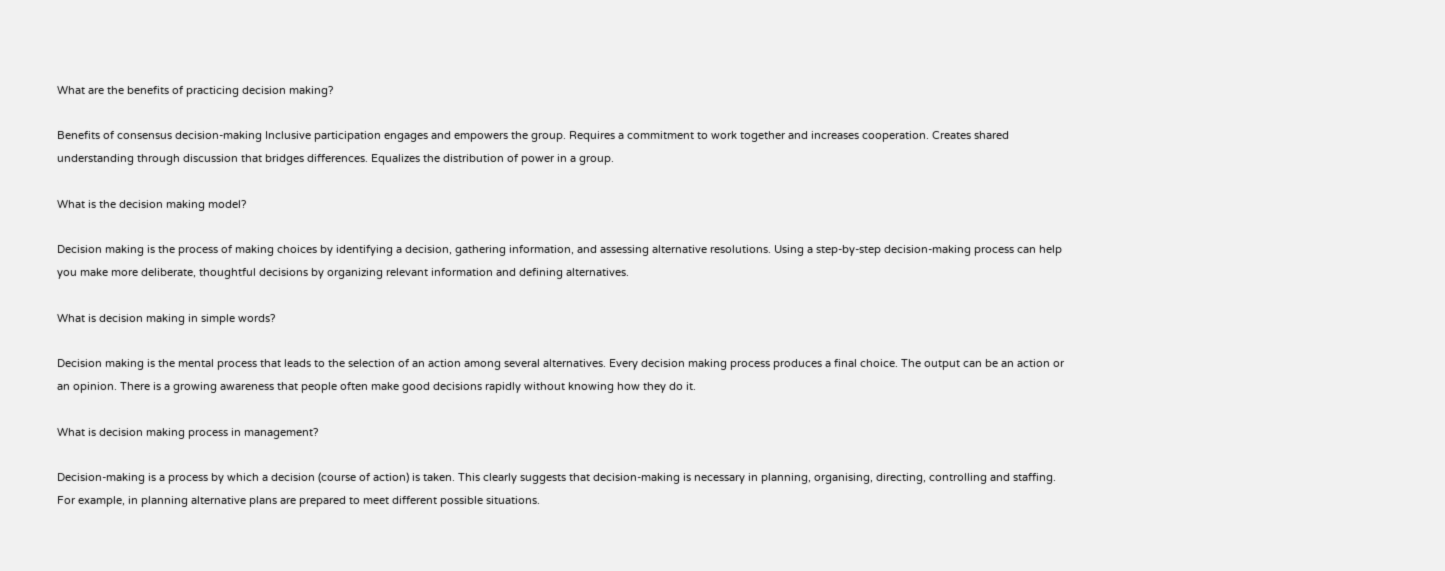What are the benefits of practicing decision making?

Benefits of consensus decision-making Inclusive participation engages and empowers the group. Requires a commitment to work together and increases cooperation. Creates shared understanding through discussion that bridges differences. Equalizes the distribution of power in a group.

What is the decision making model?

Decision making is the process of making choices by identifying a decision, gathering information, and assessing alternative resolutions. Using a step-by-step decision-making process can help you make more deliberate, thoughtful decisions by organizing relevant information and defining alternatives.

What is decision making in simple words?

Decision making is the mental process that leads to the selection of an action among several alternatives. Every decision making process produces a final choice. The output can be an action or an opinion. There is a growing awareness that people often make good decisions rapidly without knowing how they do it.

What is decision making process in management?

Decision-making is a process by which a decision (course of action) is taken. This clearly suggests that decision-making is necessary in planning, organising, directing, controlling and staffing. For example, in planning alternative plans are prepared to meet different possible situations.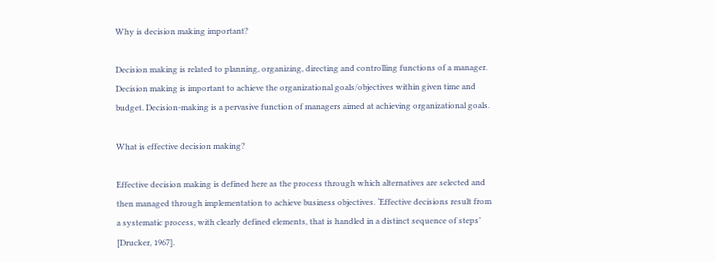Why is decision making important?

Decision making is related to planning, organizing, directing and controlling functions of a manager. Decision making is important to achieve the organizational goals/objectives within given time and budget. Decision-making is a pervasive function of managers aimed at achieving organizational goals.

What is effective decision making?

Effective decision making is defined here as the process through which alternatives are selected and then managed through implementation to achieve business objectives. ‘Effective decisions result from a systematic process, with clearly defined elements, that is handled in a distinct sequence of steps’ [Drucker, 1967].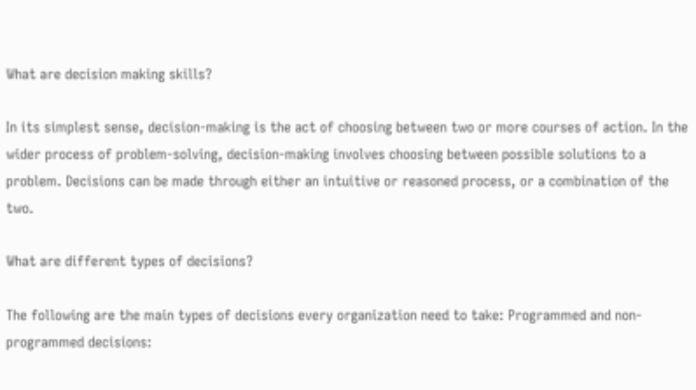What are decision making skills?

In its simplest sense, decision-making is the act of choosing between two or more courses of action. In the wider process of problem-solving, decision-making involves choosing between possible solutions to a problem. Decisions can be made through either an intuitive or reasoned process, or a combination of the two.

What are different types of decisions?

The following are the main types of decisions every organization need to take: Programmed and non-programmed decisions: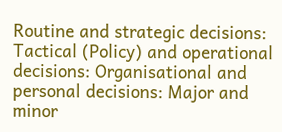Routine and strategic decisions: Tactical (Policy) and operational decisions: Organisational and personal decisions: Major and minor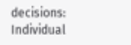decisions: Individual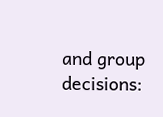and group decisions: